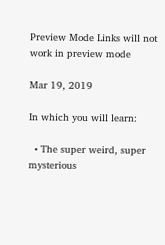Preview Mode Links will not work in preview mode

Mar 19, 2019

In which you will learn:

  • The super weird, super mysterious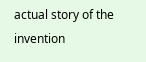actual story of the invention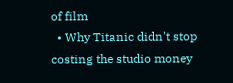of film
  • Why Titanic didn't stop costing the studio money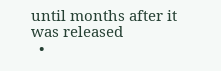until months after it was released
  •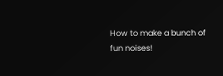How to make a bunch of fun noises!